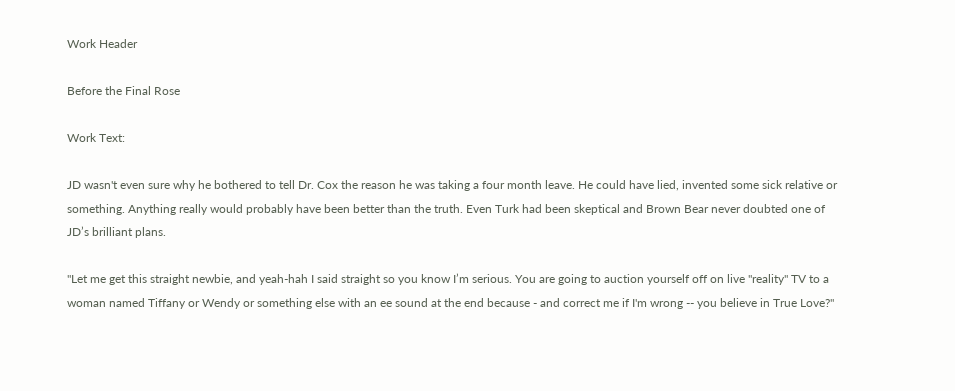Work Header

Before the Final Rose

Work Text:

JD wasn't even sure why he bothered to tell Dr. Cox the reason he was taking a four month leave. He could have lied, invented some sick relative or something. Anything really would probably have been better than the truth. Even Turk had been skeptical and Brown Bear never doubted one of JD’s brilliant plans.

"Let me get this straight newbie, and yeah-hah I said straight so you know I’m serious. You are going to auction yourself off on live "reality" TV to a woman named Tiffany or Wendy or something else with an ee sound at the end because - and correct me if I'm wrong -- you believe in True Love?"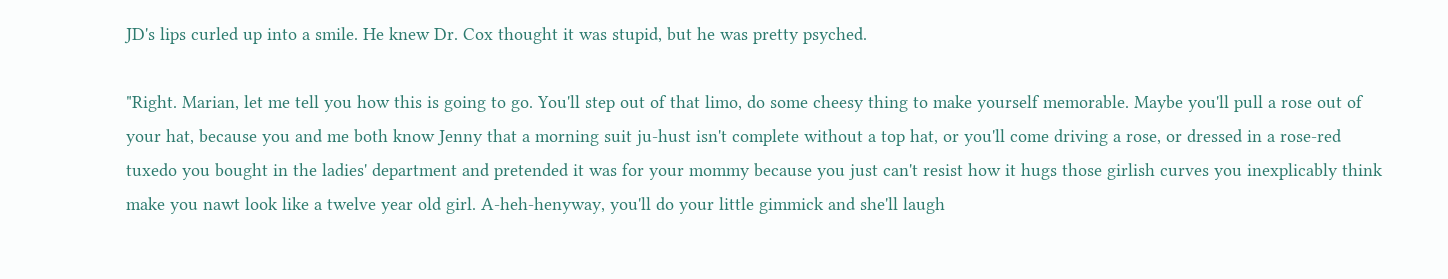JD's lips curled up into a smile. He knew Dr. Cox thought it was stupid, but he was pretty psyched.

"Right. Marian, let me tell you how this is going to go. You'll step out of that limo, do some cheesy thing to make yourself memorable. Maybe you'll pull a rose out of your hat, because you and me both know Jenny that a morning suit ju-hust isn't complete without a top hat, or you'll come driving a rose, or dressed in a rose-red tuxedo you bought in the ladies' department and pretended it was for your mommy because you just can't resist how it hugs those girlish curves you inexplicably think make you nawt look like a twelve year old girl. A-heh-henyway, you'll do your little gimmick and she'll laugh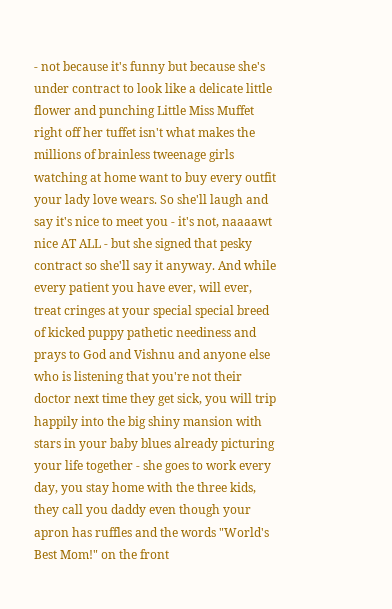- not because it's funny but because she's under contract to look like a delicate little flower and punching Little Miss Muffet right off her tuffet isn't what makes the millions of brainless tweenage girls watching at home want to buy every outfit your lady love wears. So she'll laugh and say it's nice to meet you - it's not, naaaawt nice AT ALL - but she signed that pesky contract so she'll say it anyway. And while every patient you have ever, will ever, treat cringes at your special special breed of kicked puppy pathetic neediness and prays to God and Vishnu and anyone else who is listening that you're not their doctor next time they get sick, you will trip happily into the big shiny mansion with stars in your baby blues already picturing your life together - she goes to work every day, you stay home with the three kids, they call you daddy even though your apron has ruffles and the words "World's Best Mom!" on the front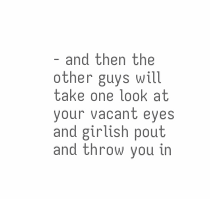- and then the other guys will take one look at your vacant eyes and girlish pout and throw you in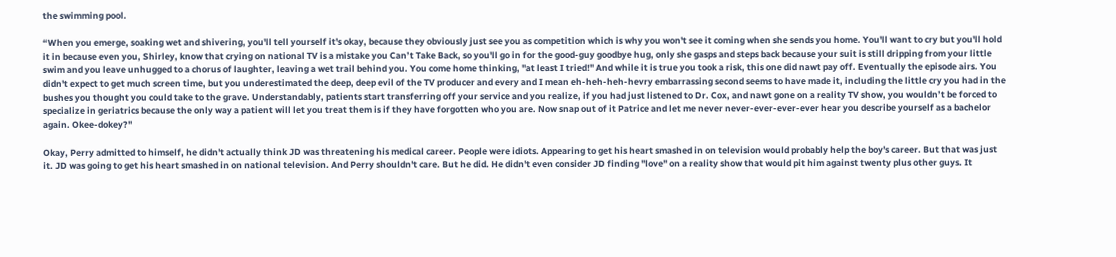the swimming pool.

“When you emerge, soaking wet and shivering, you'll tell yourself it's okay, because they obviously just see you as competition which is why you won't see it coming when she sends you home. You'll want to cry but you'll hold it in because even you, Shirley, know that crying on national TV is a mistake you Can’t Take Back, so you'll go in for the good-guy goodbye hug, only she gasps and steps back because your suit is still dripping from your little swim and you leave unhugged to a chorus of laughter, leaving a wet trail behind you. You come home thinking, "at least I tried!" And while it is true you took a risk, this one did nawt pay off. Eventually the episode airs. You didn't expect to get much screen time, but you underestimated the deep, deep evil of the TV producer and every and I mean eh-heh-heh-hevry embarrassing second seems to have made it, including the little cry you had in the bushes you thought you could take to the grave. Understandably, patients start transferring off your service and you realize, if you had just listened to Dr. Cox, and nawt gone on a reality TV show, you wouldn’t be forced to specialize in geriatrics because the only way a patient will let you treat them is if they have forgotten who you are. Now snap out of it Patrice and let me never never-ever-ever-ever hear you describe yourself as a bachelor again. Okee-dokey?"

Okay, Perry admitted to himself, he didn't actually think JD was threatening his medical career. People were idiots. Appearing to get his heart smashed in on television would probably help the boy's career. But that was just it. JD was going to get his heart smashed in on national television. And Perry shouldn't care. But he did. He didn't even consider JD finding "love" on a reality show that would pit him against twenty plus other guys. It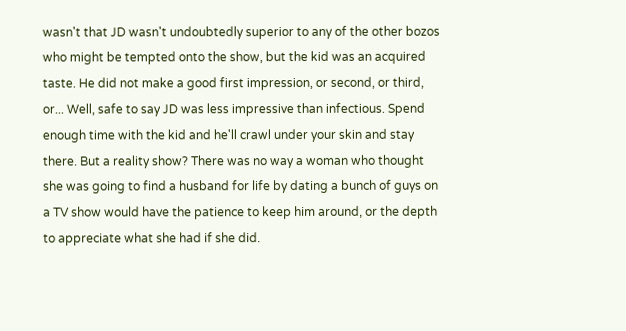wasn't that JD wasn't undoubtedly superior to any of the other bozos who might be tempted onto the show, but the kid was an acquired taste. He did not make a good first impression, or second, or third, or... Well, safe to say JD was less impressive than infectious. Spend enough time with the kid and he'll crawl under your skin and stay there. But a reality show? There was no way a woman who thought she was going to find a husband for life by dating a bunch of guys on a TV show would have the patience to keep him around, or the depth to appreciate what she had if she did.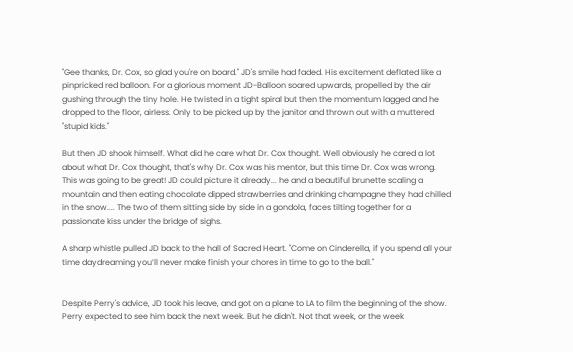"Gee thanks, Dr. Cox, so glad you're on board." JD's smile had faded. His excitement deflated like a pinpricked red balloon. For a glorious moment JD-Balloon soared upwards, propelled by the air gushing through the tiny hole. He twisted in a tight spiral but then the momentum lagged and he dropped to the floor, airless. Only to be picked up by the janitor and thrown out with a muttered "stupid kids."

But then JD shook himself. What did he care what Dr. Cox thought. Well obviously he cared a lot about what Dr. Cox thought, that's why Dr. Cox was his mentor, but this time Dr. Cox was wrong. This was going to be great! JD could picture it already... he and a beautiful brunette scaling a mountain and then eating chocolate dipped strawberries and drinking champagne they had chilled in the snow.... The two of them sitting side by side in a gondola, faces tilting together for a passionate kiss under the bridge of sighs.

A sharp whistle pulled JD back to the hall of Sacred Heart. "Come on Cinderella, if you spend all your time daydreaming you’ll never make finish your chores in time to go to the ball."


Despite Perry's advice, JD took his leave, and got on a plane to LA to film the beginning of the show. Perry expected to see him back the next week. But he didn't. Not that week, or the week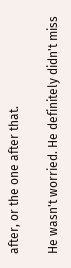after, or the one after that.

He wasn't worried. He definitely didn't miss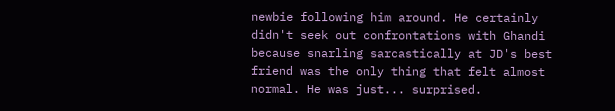newbie following him around. He certainly didn't seek out confrontations with Ghandi because snarling sarcastically at JD's best friend was the only thing that felt almost normal. He was just... surprised.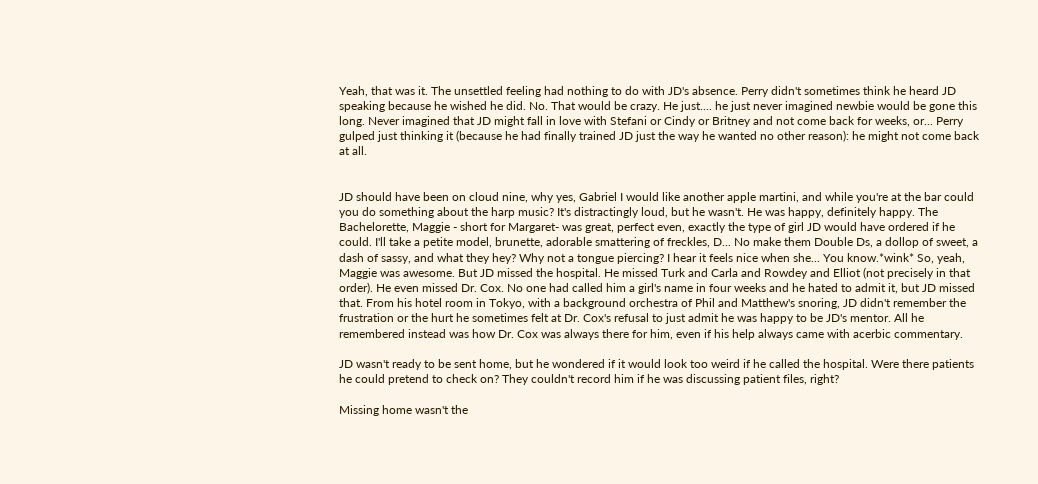Yeah, that was it. The unsettled feeling had nothing to do with JD's absence. Perry didn't sometimes think he heard JD speaking because he wished he did. No. That would be crazy. He just.... he just never imagined newbie would be gone this long. Never imagined that JD might fall in love with Stefani or Cindy or Britney and not come back for weeks, or... Perry gulped just thinking it (because he had finally trained JD just the way he wanted no other reason): he might not come back at all.


JD should have been on cloud nine, why yes, Gabriel I would like another apple martini, and while you're at the bar could you do something about the harp music? It's distractingly loud, but he wasn't. He was happy, definitely happy. The Bachelorette, Maggie - short for Margaret- was great, perfect even, exactly the type of girl JD would have ordered if he could. I'll take a petite model, brunette, adorable smattering of freckles, D... No make them Double Ds, a dollop of sweet, a dash of sassy, and what they hey? Why not a tongue piercing? I hear it feels nice when she... You know.*wink* So, yeah, Maggie was awesome. But JD missed the hospital. He missed Turk and Carla and Rowdey and Elliot (not precisely in that order). He even missed Dr. Cox. No one had called him a girl's name in four weeks and he hated to admit it, but JD missed that. From his hotel room in Tokyo, with a background orchestra of Phil and Matthew's snoring, JD didn't remember the frustration or the hurt he sometimes felt at Dr. Cox's refusal to just admit he was happy to be JD's mentor. All he remembered instead was how Dr. Cox was always there for him, even if his help always came with acerbic commentary.

JD wasn't ready to be sent home, but he wondered if it would look too weird if he called the hospital. Were there patients he could pretend to check on? They couldn't record him if he was discussing patient files, right?

Missing home wasn't the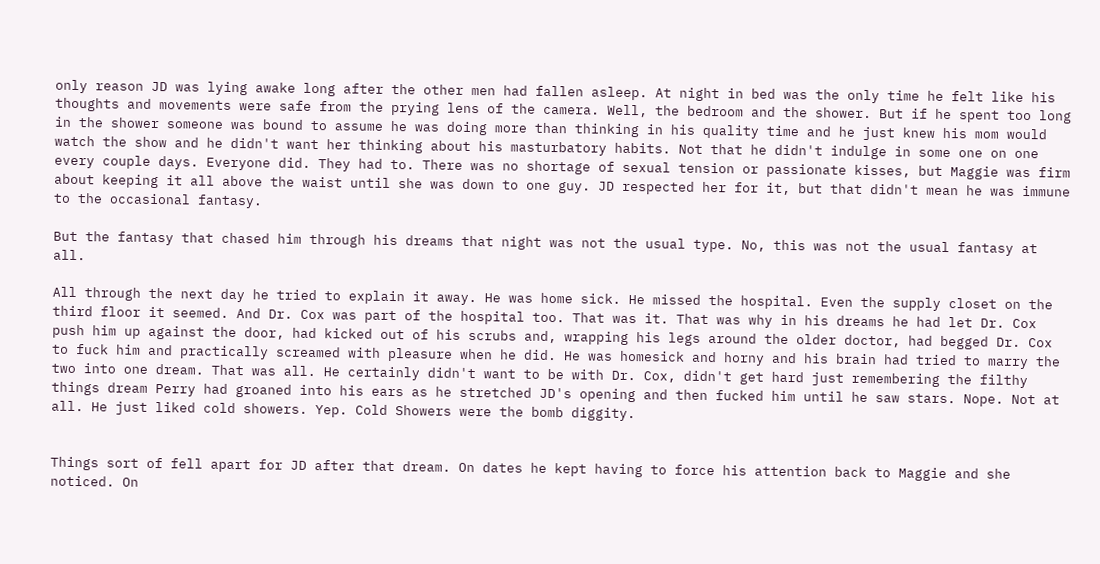only reason JD was lying awake long after the other men had fallen asleep. At night in bed was the only time he felt like his thoughts and movements were safe from the prying lens of the camera. Well, the bedroom and the shower. But if he spent too long in the shower someone was bound to assume he was doing more than thinking in his quality time and he just knew his mom would watch the show and he didn't want her thinking about his masturbatory habits. Not that he didn't indulge in some one on one every couple days. Everyone did. They had to. There was no shortage of sexual tension or passionate kisses, but Maggie was firm about keeping it all above the waist until she was down to one guy. JD respected her for it, but that didn't mean he was immune to the occasional fantasy.

But the fantasy that chased him through his dreams that night was not the usual type. No, this was not the usual fantasy at all.

All through the next day he tried to explain it away. He was home sick. He missed the hospital. Even the supply closet on the third floor it seemed. And Dr. Cox was part of the hospital too. That was it. That was why in his dreams he had let Dr. Cox push him up against the door, had kicked out of his scrubs and, wrapping his legs around the older doctor, had begged Dr. Cox to fuck him and practically screamed with pleasure when he did. He was homesick and horny and his brain had tried to marry the two into one dream. That was all. He certainly didn't want to be with Dr. Cox, didn't get hard just remembering the filthy things dream Perry had groaned into his ears as he stretched JD's opening and then fucked him until he saw stars. Nope. Not at all. He just liked cold showers. Yep. Cold Showers were the bomb diggity.


Things sort of fell apart for JD after that dream. On dates he kept having to force his attention back to Maggie and she noticed. On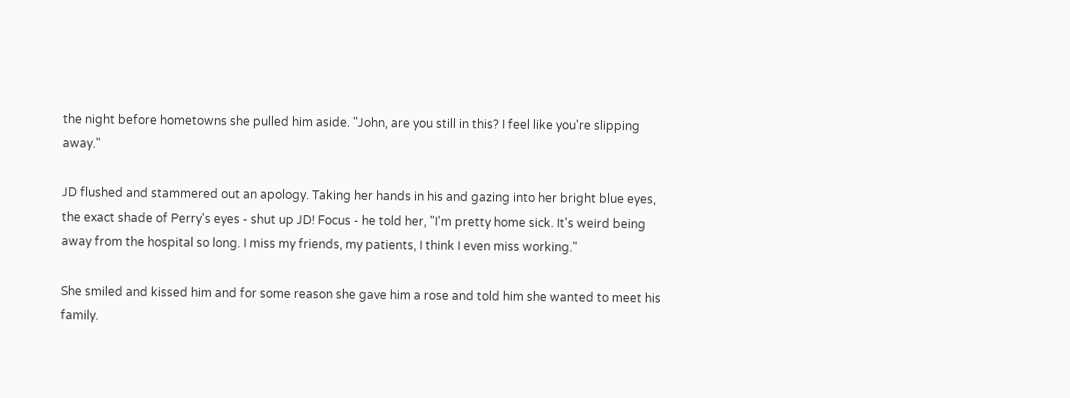the night before hometowns she pulled him aside. "John, are you still in this? I feel like you're slipping away."

JD flushed and stammered out an apology. Taking her hands in his and gazing into her bright blue eyes, the exact shade of Perry's eyes - shut up JD! Focus - he told her, "I'm pretty home sick. It's weird being away from the hospital so long. I miss my friends, my patients, I think I even miss working."

She smiled and kissed him and for some reason she gave him a rose and told him she wanted to meet his family.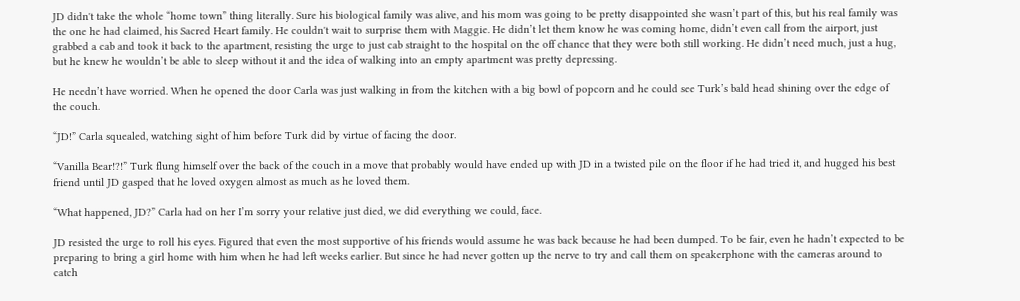JD didn't take the whole “home town” thing literally. Sure his biological family was alive, and his mom was going to be pretty disappointed she wasn’t part of this, but his real family was the one he had claimed, his Sacred Heart family. He couldn't wait to surprise them with Maggie. He didn’t let them know he was coming home, didn’t even call from the airport, just grabbed a cab and took it back to the apartment, resisting the urge to just cab straight to the hospital on the off chance that they were both still working. He didn’t need much, just a hug, but he knew he wouldn’t be able to sleep without it and the idea of walking into an empty apartment was pretty depressing.

He needn’t have worried. When he opened the door Carla was just walking in from the kitchen with a big bowl of popcorn and he could see Turk’s bald head shining over the edge of the couch.

“JD!” Carla squealed, watching sight of him before Turk did by virtue of facing the door.

“Vanilla Bear!?!” Turk flung himself over the back of the couch in a move that probably would have ended up with JD in a twisted pile on the floor if he had tried it, and hugged his best friend until JD gasped that he loved oxygen almost as much as he loved them.

“What happened, JD?” Carla had on her I’m sorry your relative just died, we did everything we could, face.

JD resisted the urge to roll his eyes. Figured that even the most supportive of his friends would assume he was back because he had been dumped. To be fair, even he hadn’t expected to be preparing to bring a girl home with him when he had left weeks earlier. But since he had never gotten up the nerve to try and call them on speakerphone with the cameras around to catch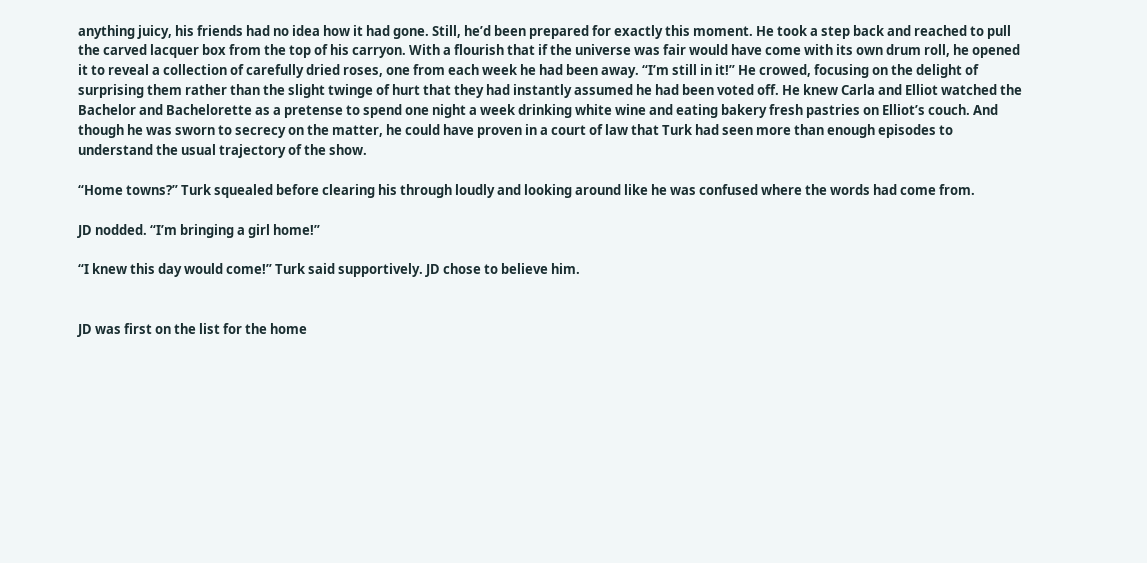anything juicy, his friends had no idea how it had gone. Still, he’d been prepared for exactly this moment. He took a step back and reached to pull the carved lacquer box from the top of his carryon. With a flourish that if the universe was fair would have come with its own drum roll, he opened it to reveal a collection of carefully dried roses, one from each week he had been away. “I’m still in it!” He crowed, focusing on the delight of surprising them rather than the slight twinge of hurt that they had instantly assumed he had been voted off. He knew Carla and Elliot watched the Bachelor and Bachelorette as a pretense to spend one night a week drinking white wine and eating bakery fresh pastries on Elliot’s couch. And though he was sworn to secrecy on the matter, he could have proven in a court of law that Turk had seen more than enough episodes to understand the usual trajectory of the show.

“Home towns?” Turk squealed before clearing his through loudly and looking around like he was confused where the words had come from.

JD nodded. “I’m bringing a girl home!”

“I knew this day would come!” Turk said supportively. JD chose to believe him.


JD was first on the list for the home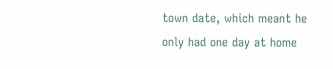town date, which meant he only had one day at home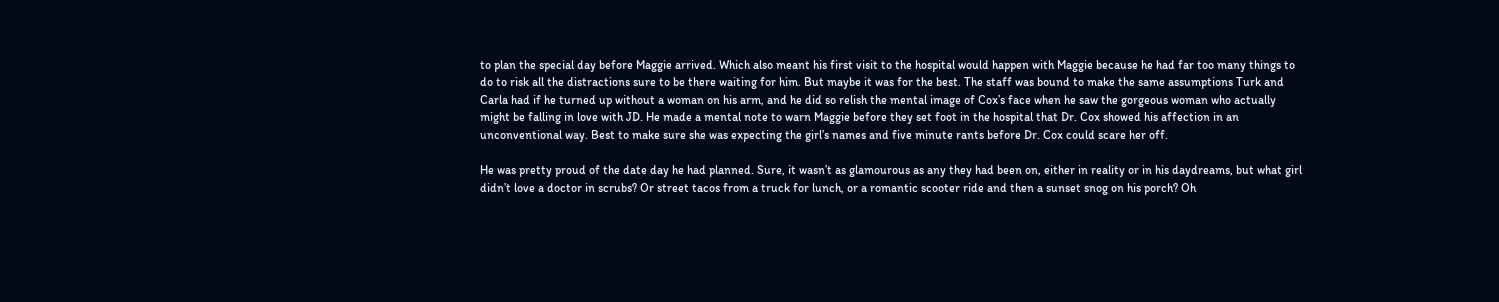to plan the special day before Maggie arrived. Which also meant his first visit to the hospital would happen with Maggie because he had far too many things to do to risk all the distractions sure to be there waiting for him. But maybe it was for the best. The staff was bound to make the same assumptions Turk and Carla had if he turned up without a woman on his arm, and he did so relish the mental image of Cox’s face when he saw the gorgeous woman who actually might be falling in love with JD. He made a mental note to warn Maggie before they set foot in the hospital that Dr. Cox showed his affection in an unconventional way. Best to make sure she was expecting the girl’s names and five minute rants before Dr. Cox could scare her off.

He was pretty proud of the date day he had planned. Sure, it wasn’t as glamourous as any they had been on, either in reality or in his daydreams, but what girl didn’t love a doctor in scrubs? Or street tacos from a truck for lunch, or a romantic scooter ride and then a sunset snog on his porch? Oh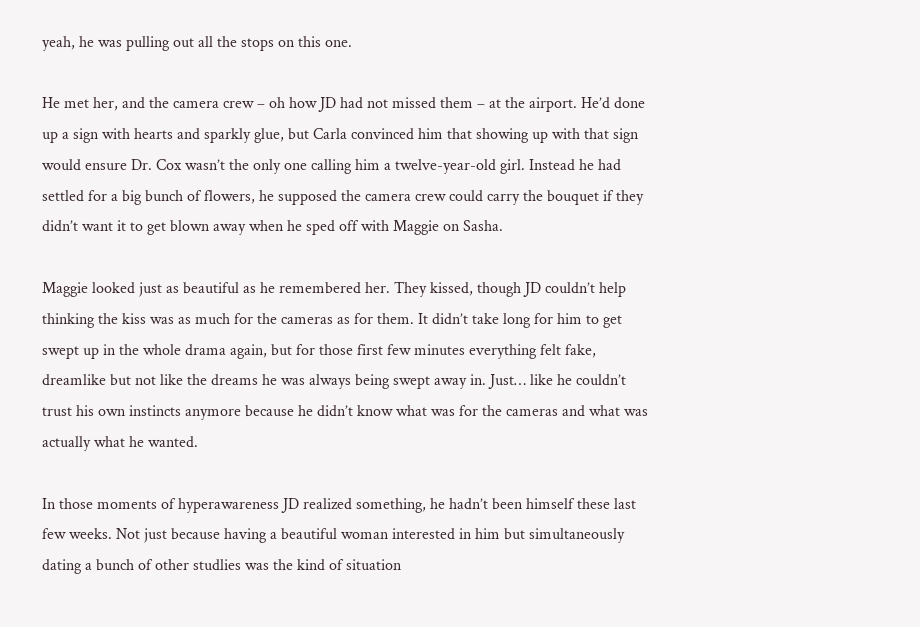yeah, he was pulling out all the stops on this one.

He met her, and the camera crew – oh how JD had not missed them – at the airport. He’d done up a sign with hearts and sparkly glue, but Carla convinced him that showing up with that sign would ensure Dr. Cox wasn’t the only one calling him a twelve-year-old girl. Instead he had settled for a big bunch of flowers, he supposed the camera crew could carry the bouquet if they didn’t want it to get blown away when he sped off with Maggie on Sasha.

Maggie looked just as beautiful as he remembered her. They kissed, though JD couldn’t help thinking the kiss was as much for the cameras as for them. It didn’t take long for him to get swept up in the whole drama again, but for those first few minutes everything felt fake, dreamlike but not like the dreams he was always being swept away in. Just… like he couldn’t trust his own instincts anymore because he didn’t know what was for the cameras and what was actually what he wanted.

In those moments of hyperawareness JD realized something, he hadn’t been himself these last few weeks. Not just because having a beautiful woman interested in him but simultaneously dating a bunch of other studlies was the kind of situation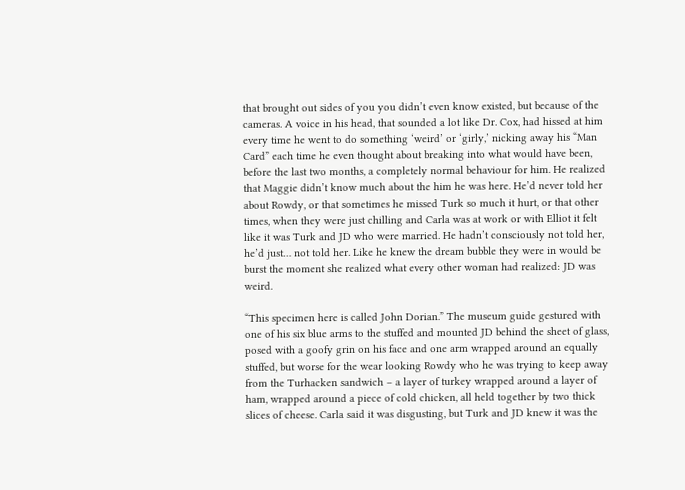that brought out sides of you you didn’t even know existed, but because of the cameras. A voice in his head, that sounded a lot like Dr. Cox, had hissed at him every time he went to do something ‘weird’ or ‘girly,’ nicking away his “Man Card” each time he even thought about breaking into what would have been, before the last two months, a completely normal behaviour for him. He realized that Maggie didn’t know much about the him he was here. He’d never told her about Rowdy, or that sometimes he missed Turk so much it hurt, or that other times, when they were just chilling and Carla was at work or with Elliot it felt like it was Turk and JD who were married. He hadn’t consciously not told her, he’d just… not told her. Like he knew the dream bubble they were in would be burst the moment she realized what every other woman had realized: JD was weird.

“This specimen here is called John Dorian.” The museum guide gestured with one of his six blue arms to the stuffed and mounted JD behind the sheet of glass, posed with a goofy grin on his face and one arm wrapped around an equally stuffed, but worse for the wear looking Rowdy who he was trying to keep away from the Turhacken sandwich – a layer of turkey wrapped around a layer of ham, wrapped around a piece of cold chicken, all held together by two thick slices of cheese. Carla said it was disgusting, but Turk and JD knew it was the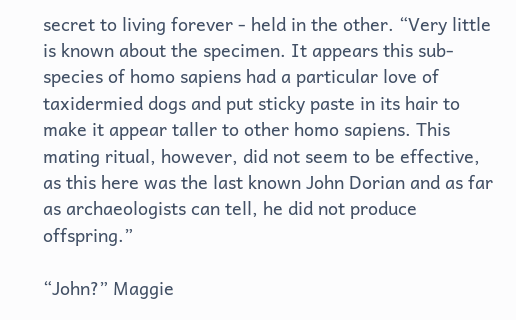secret to living forever - held in the other. “Very little is known about the specimen. It appears this sub-species of homo sapiens had a particular love of taxidermied dogs and put sticky paste in its hair to make it appear taller to other homo sapiens. This mating ritual, however, did not seem to be effective, as this here was the last known John Dorian and as far as archaeologists can tell, he did not produce offspring.”

“John?” Maggie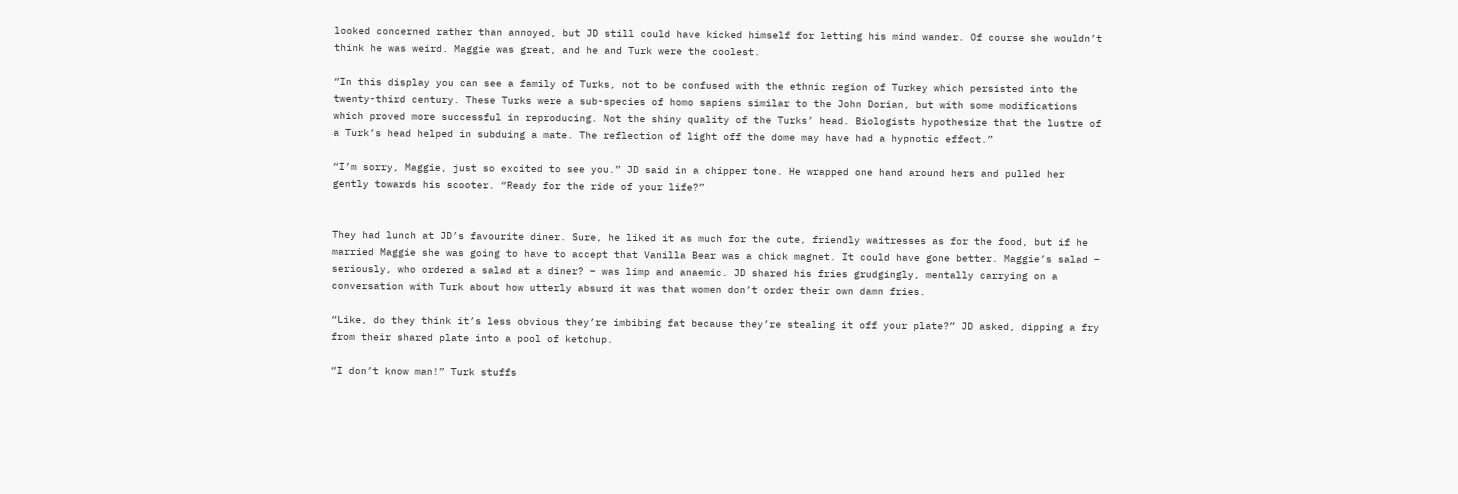looked concerned rather than annoyed, but JD still could have kicked himself for letting his mind wander. Of course she wouldn’t think he was weird. Maggie was great, and he and Turk were the coolest.

“In this display you can see a family of Turks, not to be confused with the ethnic region of Turkey which persisted into the twenty-third century. These Turks were a sub-species of homo sapiens similar to the John Dorian, but with some modifications which proved more successful in reproducing. Not the shiny quality of the Turks’ head. Biologists hypothesize that the lustre of a Turk’s head helped in subduing a mate. The reflection of light off the dome may have had a hypnotic effect.”

“I’m sorry, Maggie, just so excited to see you.” JD said in a chipper tone. He wrapped one hand around hers and pulled her gently towards his scooter. “Ready for the ride of your life?”


They had lunch at JD’s favourite diner. Sure, he liked it as much for the cute, friendly waitresses as for the food, but if he married Maggie she was going to have to accept that Vanilla Bear was a chick magnet. It could have gone better. Maggie’s salad – seriously, who ordered a salad at a diner? – was limp and anaemic. JD shared his fries grudgingly, mentally carrying on a conversation with Turk about how utterly absurd it was that women don’t order their own damn fries.

“Like, do they think it’s less obvious they’re imbibing fat because they’re stealing it off your plate?” JD asked, dipping a fry from their shared plate into a pool of ketchup.

“I don’t know man!” Turk stuffs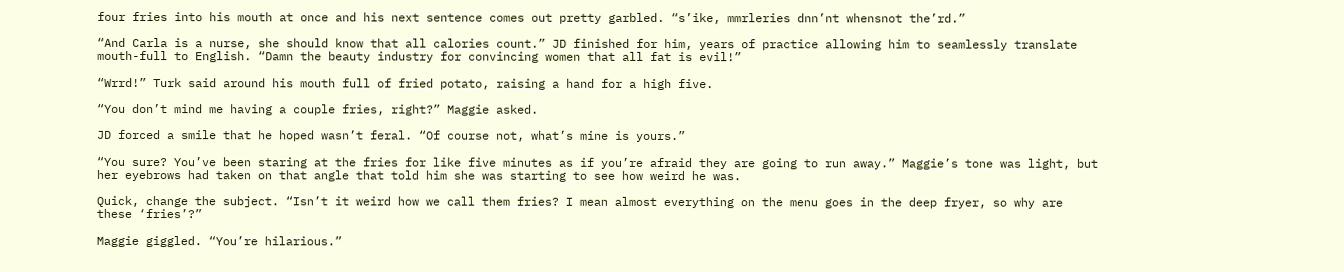four fries into his mouth at once and his next sentence comes out pretty garbled. “s’ike, mmrleries dnn’nt whensnot the’rd.”

“And Carla is a nurse, she should know that all calories count.” JD finished for him, years of practice allowing him to seamlessly translate mouth-full to English. “Damn the beauty industry for convincing women that all fat is evil!”

“Wrrd!” Turk said around his mouth full of fried potato, raising a hand for a high five.

“You don’t mind me having a couple fries, right?” Maggie asked.

JD forced a smile that he hoped wasn’t feral. “Of course not, what’s mine is yours.”

“You sure? You’ve been staring at the fries for like five minutes as if you’re afraid they are going to run away.” Maggie’s tone was light, but her eyebrows had taken on that angle that told him she was starting to see how weird he was.

Quick, change the subject. “Isn’t it weird how we call them fries? I mean almost everything on the menu goes in the deep fryer, so why are these ‘fries’?”

Maggie giggled. “You’re hilarious.”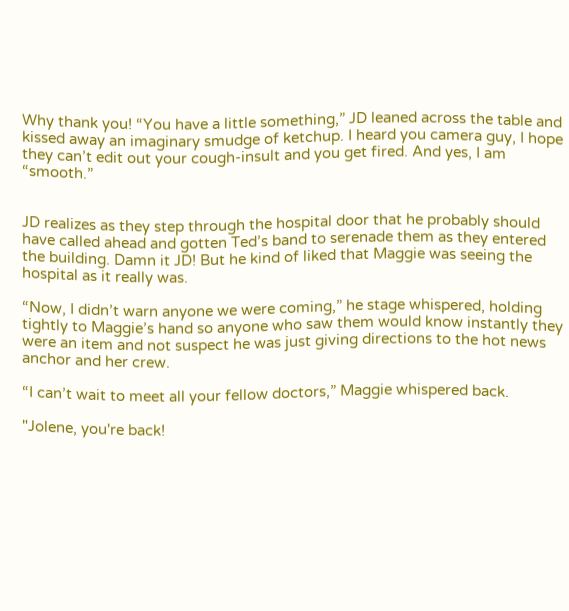Why thank you! “You have a little something,” JD leaned across the table and kissed away an imaginary smudge of ketchup. I heard you camera guy, I hope they can’t edit out your cough-insult and you get fired. And yes, I am “smooth.”


JD realizes as they step through the hospital door that he probably should have called ahead and gotten Ted’s band to serenade them as they entered the building. Damn it JD! But he kind of liked that Maggie was seeing the hospital as it really was.

“Now, I didn’t warn anyone we were coming,” he stage whispered, holding tightly to Maggie’s hand so anyone who saw them would know instantly they were an item and not suspect he was just giving directions to the hot news anchor and her crew.

“I can’t wait to meet all your fellow doctors,” Maggie whispered back.

"Jolene, you're back!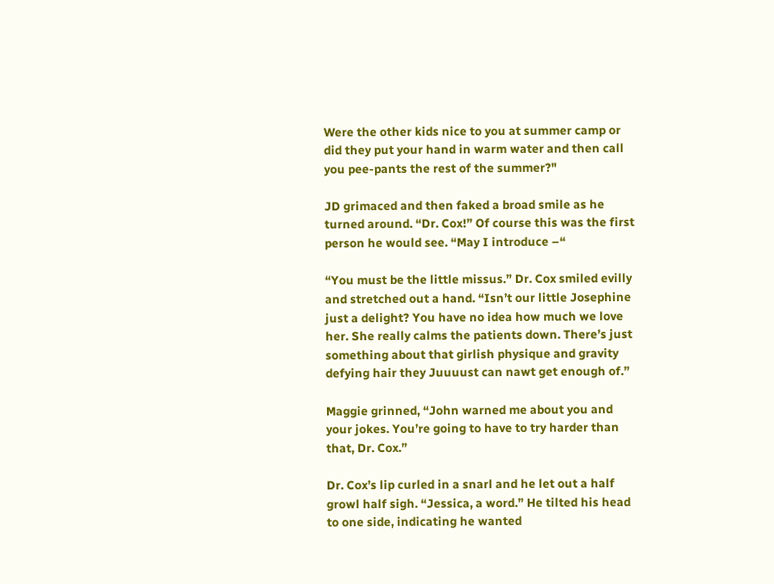Were the other kids nice to you at summer camp or did they put your hand in warm water and then call you pee-pants the rest of the summer?"

JD grimaced and then faked a broad smile as he turned around. “Dr. Cox!” Of course this was the first person he would see. “May I introduce –“

“You must be the little missus.” Dr. Cox smiled evilly and stretched out a hand. “Isn’t our little Josephine just a delight? You have no idea how much we love her. She really calms the patients down. There’s just something about that girlish physique and gravity defying hair they Juuuust can nawt get enough of.”

Maggie grinned, “John warned me about you and your jokes. You’re going to have to try harder than that, Dr. Cox.”

Dr. Cox’s lip curled in a snarl and he let out a half growl half sigh. “Jessica, a word.” He tilted his head to one side, indicating he wanted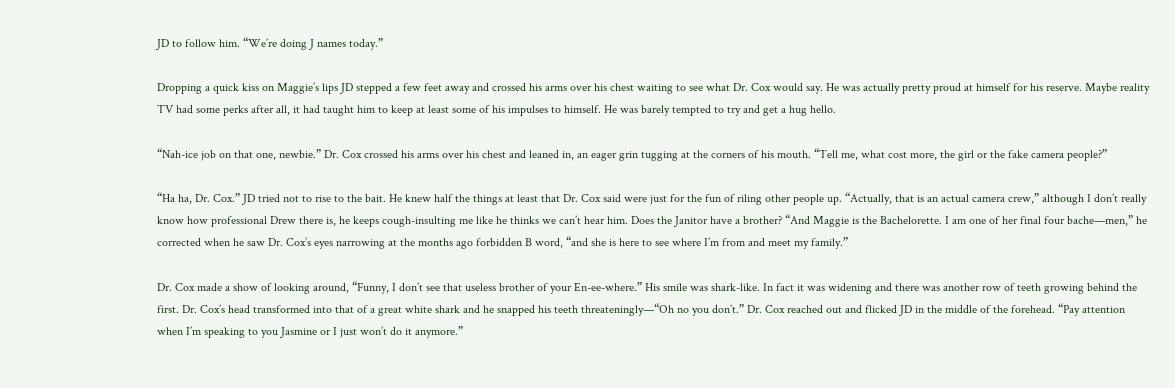JD to follow him. “We’re doing J names today.”

Dropping a quick kiss on Maggie’s lips JD stepped a few feet away and crossed his arms over his chest waiting to see what Dr. Cox would say. He was actually pretty proud at himself for his reserve. Maybe reality TV had some perks after all, it had taught him to keep at least some of his impulses to himself. He was barely tempted to try and get a hug hello.

“Nah-ice job on that one, newbie.” Dr. Cox crossed his arms over his chest and leaned in, an eager grin tugging at the corners of his mouth. “Tell me, what cost more, the girl or the fake camera people?”

“Ha ha, Dr. Cox.” JD tried not to rise to the bait. He knew half the things at least that Dr. Cox said were just for the fun of riling other people up. “Actually, that is an actual camera crew,” although I don’t really know how professional Drew there is, he keeps cough-insulting me like he thinks we can’t hear him. Does the Janitor have a brother? “And Maggie is the Bachelorette. I am one of her final four bache—men,” he corrected when he saw Dr. Cox’s eyes narrowing at the months ago forbidden B word, “and she is here to see where I’m from and meet my family.”

Dr. Cox made a show of looking around, “Funny, I don’t see that useless brother of your En-ee-where.” His smile was shark-like. In fact it was widening and there was another row of teeth growing behind the first. Dr. Cox’s head transformed into that of a great white shark and he snapped his teeth threateningly—“Oh no you don’t.” Dr. Cox reached out and flicked JD in the middle of the forehead. “Pay attention when I’m speaking to you Jasmine or I just won’t do it anymore.”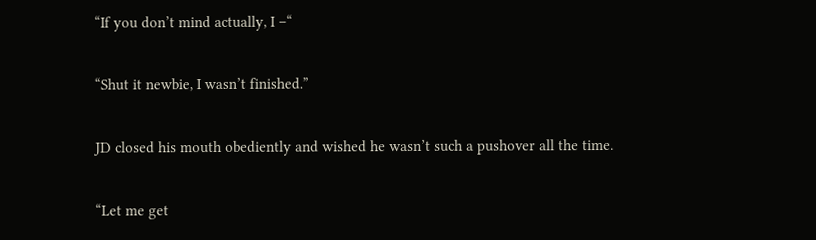“If you don’t mind actually, I –“

“Shut it newbie, I wasn’t finished.”

JD closed his mouth obediently and wished he wasn’t such a pushover all the time.

“Let me get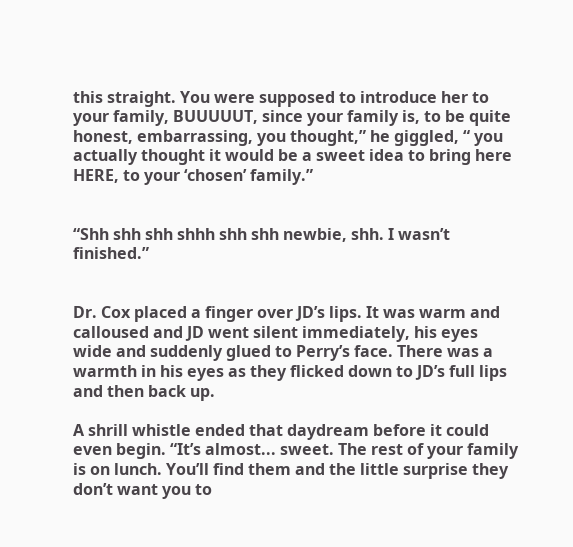this straight. You were supposed to introduce her to your family, BUUUUUT, since your family is, to be quite honest, embarrassing, you thought,” he giggled, “ you actually thought it would be a sweet idea to bring here HERE, to your ‘chosen’ family.”


“Shh shh shh shhh shh shh newbie, shh. I wasn’t finished.”


Dr. Cox placed a finger over JD’s lips. It was warm and calloused and JD went silent immediately, his eyes wide and suddenly glued to Perry’s face. There was a warmth in his eyes as they flicked down to JD’s full lips and then back up.

A shrill whistle ended that daydream before it could even begin. “It’s almost... sweet. The rest of your family is on lunch. You’ll find them and the little surprise they don’t want you to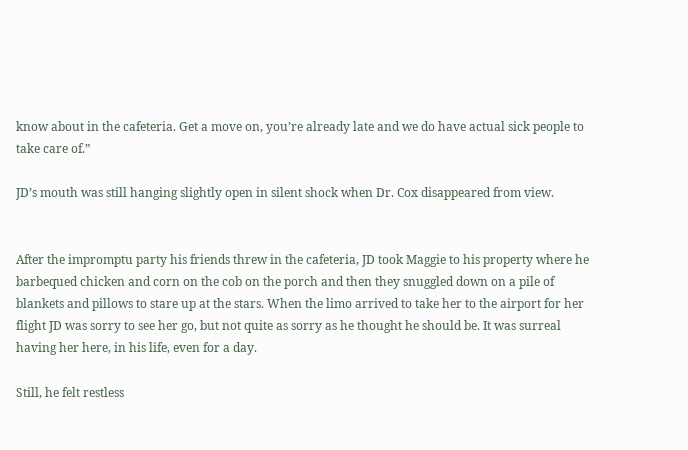know about in the cafeteria. Get a move on, you’re already late and we do have actual sick people to take care of.”

JD’s mouth was still hanging slightly open in silent shock when Dr. Cox disappeared from view.


After the impromptu party his friends threw in the cafeteria, JD took Maggie to his property where he barbequed chicken and corn on the cob on the porch and then they snuggled down on a pile of blankets and pillows to stare up at the stars. When the limo arrived to take her to the airport for her flight JD was sorry to see her go, but not quite as sorry as he thought he should be. It was surreal having her here, in his life, even for a day.

Still, he felt restless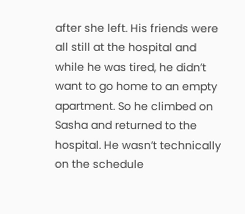after she left. His friends were all still at the hospital and while he was tired, he didn’t want to go home to an empty apartment. So he climbed on Sasha and returned to the hospital. He wasn’t technically on the schedule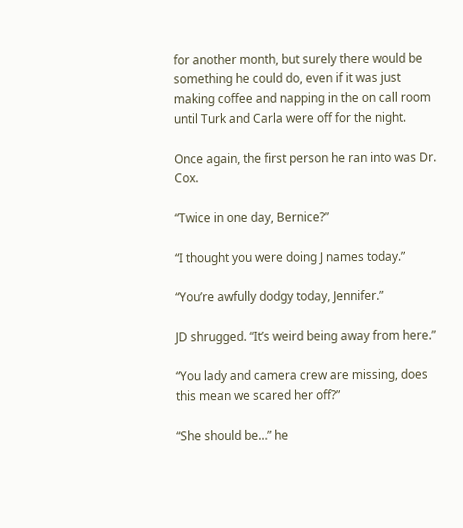for another month, but surely there would be something he could do, even if it was just making coffee and napping in the on call room until Turk and Carla were off for the night.

Once again, the first person he ran into was Dr. Cox.

“Twice in one day, Bernice?”

“I thought you were doing J names today.”

“You’re awfully dodgy today, Jennifer.”

JD shrugged. “It’s weird being away from here.”

“You lady and camera crew are missing, does this mean we scared her off?”

“She should be…” he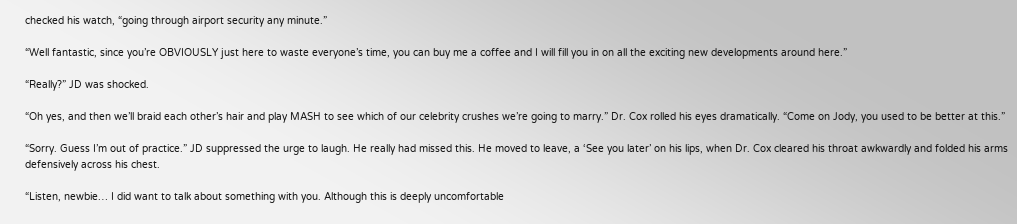checked his watch, “going through airport security any minute.”

“Well fantastic, since you’re OBVIOUSLY just here to waste everyone’s time, you can buy me a coffee and I will fill you in on all the exciting new developments around here.”

“Really?” JD was shocked.

“Oh yes, and then we’ll braid each other’s hair and play MASH to see which of our celebrity crushes we’re going to marry.” Dr. Cox rolled his eyes dramatically. “Come on Jody, you used to be better at this.”

“Sorry. Guess I’m out of practice.” JD suppressed the urge to laugh. He really had missed this. He moved to leave, a ‘See you later’ on his lips, when Dr. Cox cleared his throat awkwardly and folded his arms defensively across his chest.

“Listen, newbie… I did want to talk about something with you. Although this is deeply uncomfortable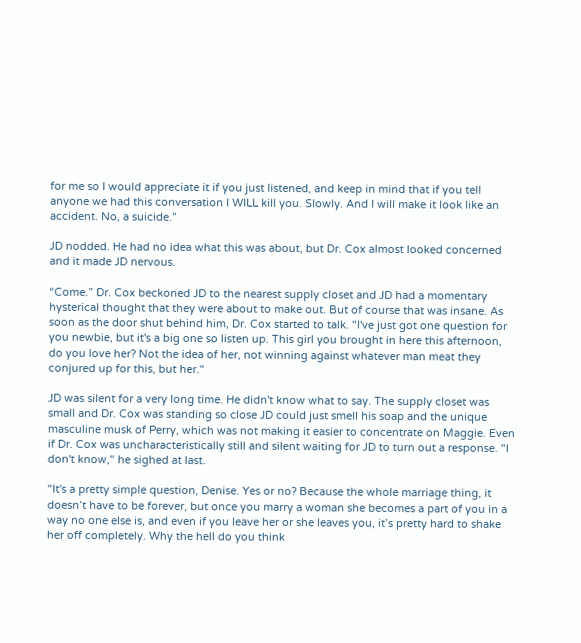for me so I would appreciate it if you just listened, and keep in mind that if you tell anyone we had this conversation I WILL kill you. Slowly. And I will make it look like an accident. No, a suicide.”

JD nodded. He had no idea what this was about, but Dr. Cox almost looked concerned and it made JD nervous.

“Come.” Dr. Cox beckoned JD to the nearest supply closet and JD had a momentary hysterical thought that they were about to make out. But of course that was insane. As soon as the door shut behind him, Dr. Cox started to talk. "I've just got one question for you newbie, but it's a big one so listen up. This girl you brought in here this afternoon, do you love her? Not the idea of her, not winning against whatever man meat they conjured up for this, but her."

JD was silent for a very long time. He didn't know what to say. The supply closet was small and Dr. Cox was standing so close JD could just smell his soap and the unique masculine musk of Perry, which was not making it easier to concentrate on Maggie. Even if Dr. Cox was uncharacteristically still and silent waiting for JD to turn out a response. "I don't know," he sighed at last.

"It's a pretty simple question, Denise. Yes or no? Because the whole marriage thing, it doesn’t have to be forever, but once you marry a woman she becomes a part of you in a way no one else is, and even if you leave her or she leaves you, it’s pretty hard to shake her off completely. Why the hell do you think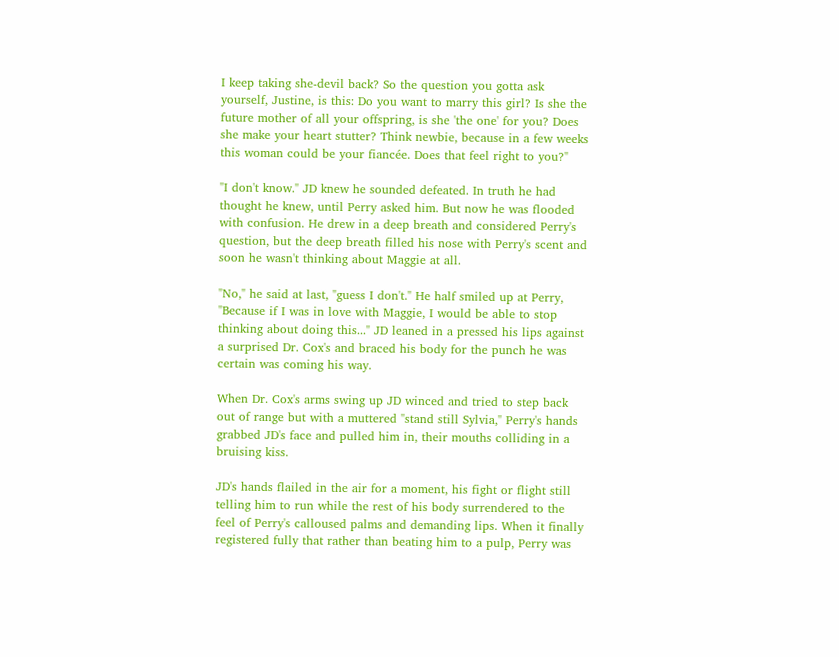I keep taking she-devil back? So the question you gotta ask yourself, Justine, is this: Do you want to marry this girl? Is she the future mother of all your offspring, is she 'the one' for you? Does she make your heart stutter? Think newbie, because in a few weeks this woman could be your fiancée. Does that feel right to you?"

"I don't know." JD knew he sounded defeated. In truth he had thought he knew, until Perry asked him. But now he was flooded with confusion. He drew in a deep breath and considered Perry's question, but the deep breath filled his nose with Perry's scent and soon he wasn't thinking about Maggie at all.

"No," he said at last, "guess I don't." He half smiled up at Perry, "Because if I was in love with Maggie, I would be able to stop thinking about doing this..." JD leaned in a pressed his lips against a surprised Dr. Cox's and braced his body for the punch he was certain was coming his way.

When Dr. Cox's arms swing up JD winced and tried to step back out of range but with a muttered "stand still Sylvia," Perry's hands grabbed JD's face and pulled him in, their mouths colliding in a bruising kiss.

JD's hands flailed in the air for a moment, his fight or flight still telling him to run while the rest of his body surrendered to the feel of Perry's calloused palms and demanding lips. When it finally registered fully that rather than beating him to a pulp, Perry was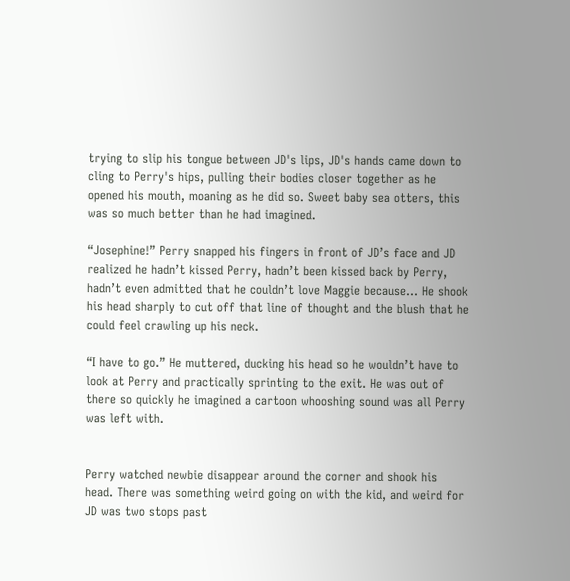trying to slip his tongue between JD's lips, JD's hands came down to cling to Perry's hips, pulling their bodies closer together as he opened his mouth, moaning as he did so. Sweet baby sea otters, this was so much better than he had imagined.

“Josephine!” Perry snapped his fingers in front of JD’s face and JD realized he hadn’t kissed Perry, hadn’t been kissed back by Perry, hadn’t even admitted that he couldn’t love Maggie because… He shook his head sharply to cut off that line of thought and the blush that he could feel crawling up his neck.

“I have to go.” He muttered, ducking his head so he wouldn’t have to look at Perry and practically sprinting to the exit. He was out of there so quickly he imagined a cartoon whooshing sound was all Perry was left with.


Perry watched newbie disappear around the corner and shook his head. There was something weird going on with the kid, and weird for JD was two stops past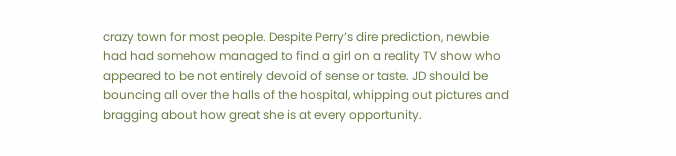crazy town for most people. Despite Perry’s dire prediction, newbie had had somehow managed to find a girl on a reality TV show who appeared to be not entirely devoid of sense or taste. JD should be bouncing all over the halls of the hospital, whipping out pictures and bragging about how great she is at every opportunity.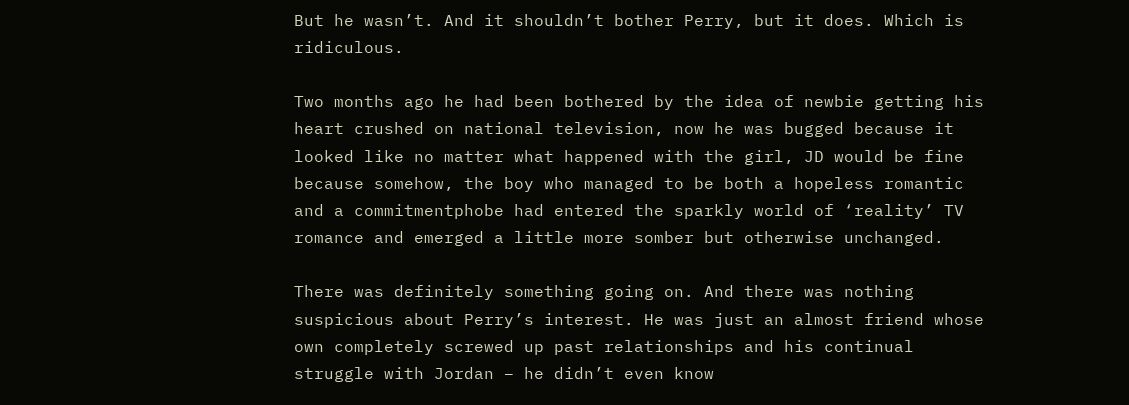But he wasn’t. And it shouldn’t bother Perry, but it does. Which is ridiculous.

Two months ago he had been bothered by the idea of newbie getting his heart crushed on national television, now he was bugged because it looked like no matter what happened with the girl, JD would be fine because somehow, the boy who managed to be both a hopeless romantic and a commitmentphobe had entered the sparkly world of ‘reality’ TV romance and emerged a little more somber but otherwise unchanged.

There was definitely something going on. And there was nothing suspicious about Perry’s interest. He was just an almost friend whose own completely screwed up past relationships and his continual struggle with Jordan – he didn’t even know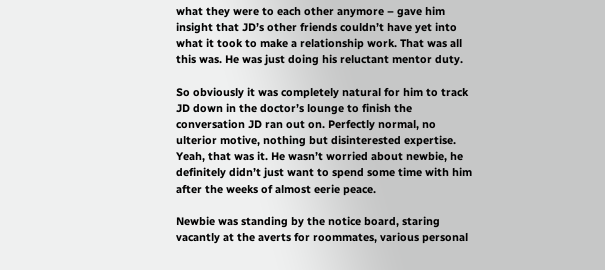what they were to each other anymore – gave him insight that JD’s other friends couldn’t have yet into what it took to make a relationship work. That was all this was. He was just doing his reluctant mentor duty.

So obviously it was completely natural for him to track JD down in the doctor’s lounge to finish the conversation JD ran out on. Perfectly normal, no ulterior motive, nothing but disinterested expertise. Yeah, that was it. He wasn’t worried about newbie, he definitely didn’t just want to spend some time with him after the weeks of almost eerie peace.

Newbie was standing by the notice board, staring vacantly at the averts for roommates, various personal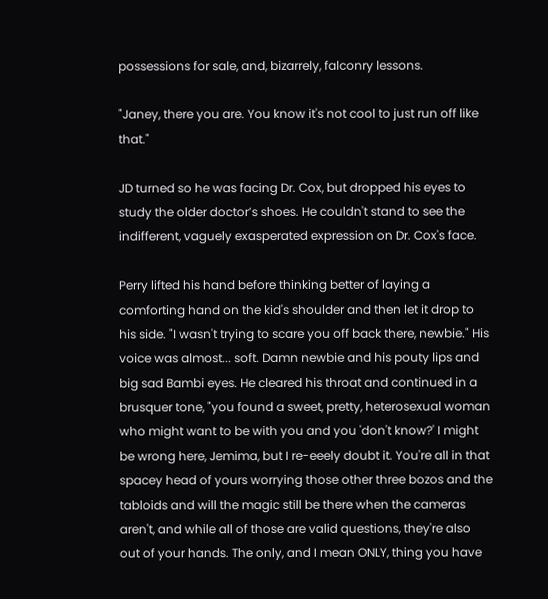possessions for sale, and, bizarrely, falconry lessons.

"Janey, there you are. You know it's not cool to just run off like that."

JD turned so he was facing Dr. Cox, but dropped his eyes to study the older doctor’s shoes. He couldn't stand to see the indifferent, vaguely exasperated expression on Dr. Cox's face.

Perry lifted his hand before thinking better of laying a comforting hand on the kid's shoulder and then let it drop to his side. "I wasn't trying to scare you off back there, newbie." His voice was almost... soft. Damn newbie and his pouty lips and big sad Bambi eyes. He cleared his throat and continued in a brusquer tone, "you found a sweet, pretty, heterosexual woman who might want to be with you and you 'don't know?' I might be wrong here, Jemima, but I re-eeely doubt it. You're all in that spacey head of yours worrying those other three bozos and the tabloids and will the magic still be there when the cameras aren't, and while all of those are valid questions, they're also out of your hands. The only, and I mean ONLY, thing you have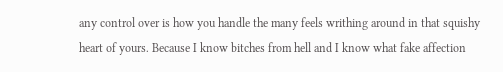any control over is how you handle the many feels writhing around in that squishy heart of yours. Because I know bitches from hell and I know what fake affection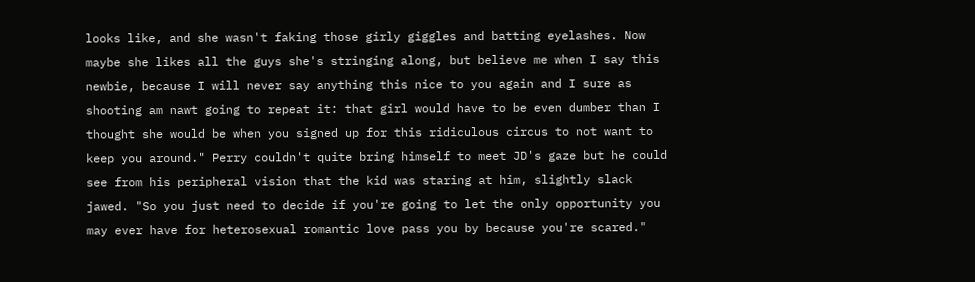looks like, and she wasn't faking those girly giggles and batting eyelashes. Now maybe she likes all the guys she's stringing along, but believe me when I say this newbie, because I will never say anything this nice to you again and I sure as shooting am nawt going to repeat it: that girl would have to be even dumber than I thought she would be when you signed up for this ridiculous circus to not want to keep you around." Perry couldn't quite bring himself to meet JD's gaze but he could see from his peripheral vision that the kid was staring at him, slightly slack jawed. "So you just need to decide if you're going to let the only opportunity you may ever have for heterosexual romantic love pass you by because you're scared."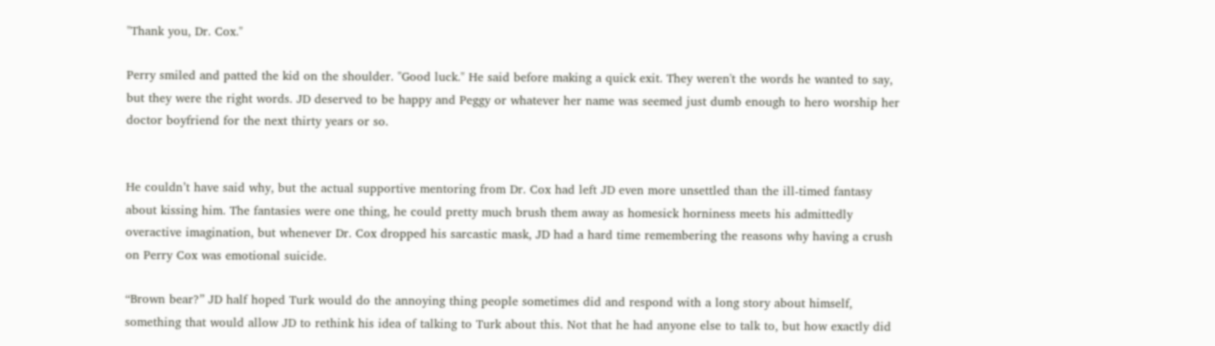"Thank you, Dr. Cox."

Perry smiled and patted the kid on the shoulder. "Good luck." He said before making a quick exit. They weren't the words he wanted to say, but they were the right words. JD deserved to be happy and Peggy or whatever her name was seemed just dumb enough to hero worship her doctor boyfriend for the next thirty years or so.


He couldn’t have said why, but the actual supportive mentoring from Dr. Cox had left JD even more unsettled than the ill-timed fantasy about kissing him. The fantasies were one thing, he could pretty much brush them away as homesick horniness meets his admittedly overactive imagination, but whenever Dr. Cox dropped his sarcastic mask, JD had a hard time remembering the reasons why having a crush on Perry Cox was emotional suicide.

“Brown bear?” JD half hoped Turk would do the annoying thing people sometimes did and respond with a long story about himself, something that would allow JD to rethink his idea of talking to Turk about this. Not that he had anyone else to talk to, but how exactly did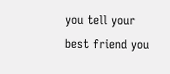you tell your best friend you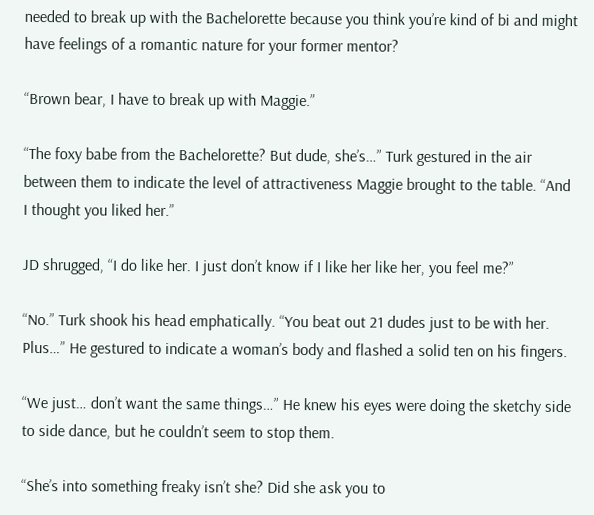needed to break up with the Bachelorette because you think you’re kind of bi and might have feelings of a romantic nature for your former mentor?

“Brown bear, I have to break up with Maggie.”

“The foxy babe from the Bachelorette? But dude, she’s…” Turk gestured in the air between them to indicate the level of attractiveness Maggie brought to the table. “And I thought you liked her.”

JD shrugged, “I do like her. I just don’t know if I like her like her, you feel me?”

“No.” Turk shook his head emphatically. “You beat out 21 dudes just to be with her. Plus…” He gestured to indicate a woman’s body and flashed a solid ten on his fingers.

“We just… don’t want the same things…” He knew his eyes were doing the sketchy side to side dance, but he couldn’t seem to stop them.

“She’s into something freaky isn’t she? Did she ask you to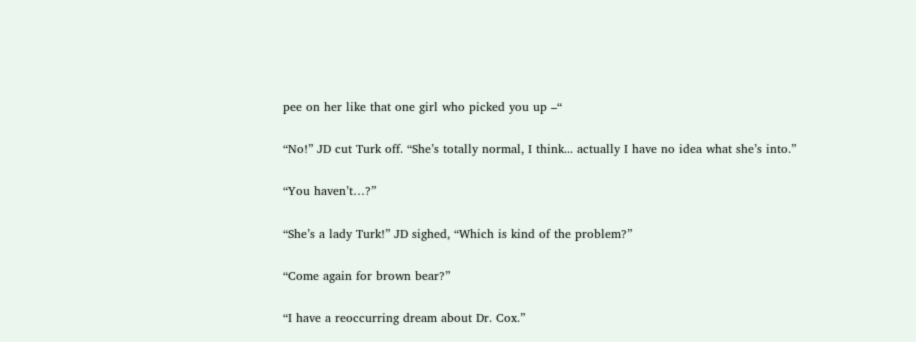pee on her like that one girl who picked you up –“

“No!” JD cut Turk off. “She’s totally normal, I think... actually I have no idea what she’s into.”

“You haven’t…?”

“She’s a lady Turk!” JD sighed, “Which is kind of the problem?”

“Come again for brown bear?”

“I have a reoccurring dream about Dr. Cox.”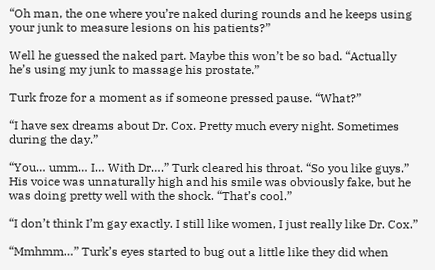“Oh man, the one where you’re naked during rounds and he keeps using your junk to measure lesions on his patients?”

Well he guessed the naked part. Maybe this won’t be so bad. “Actually he’s using my junk to massage his prostate.”

Turk froze for a moment as if someone pressed pause. “What?”

“I have sex dreams about Dr. Cox. Pretty much every night. Sometimes during the day.”

“You… umm… I… With Dr….” Turk cleared his throat. “So you like guys.” His voice was unnaturally high and his smile was obviously fake, but he was doing pretty well with the shock. “That’s cool.”

“I don’t think I’m gay exactly. I still like women, I just really like Dr. Cox.”

“Mmhmm…” Turk’s eyes started to bug out a little like they did when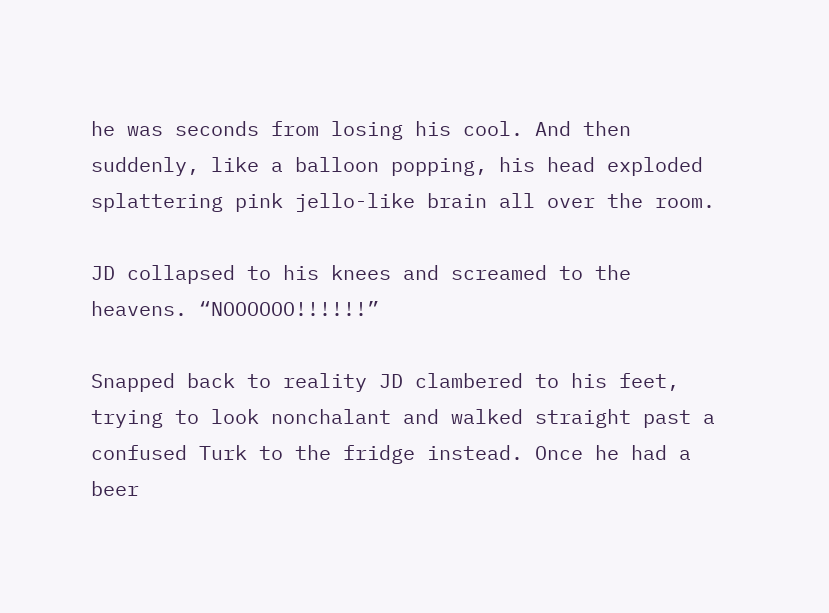he was seconds from losing his cool. And then suddenly, like a balloon popping, his head exploded splattering pink jello-like brain all over the room.

JD collapsed to his knees and screamed to the heavens. “NOOOOOO!!!!!!”

Snapped back to reality JD clambered to his feet, trying to look nonchalant and walked straight past a confused Turk to the fridge instead. Once he had a beer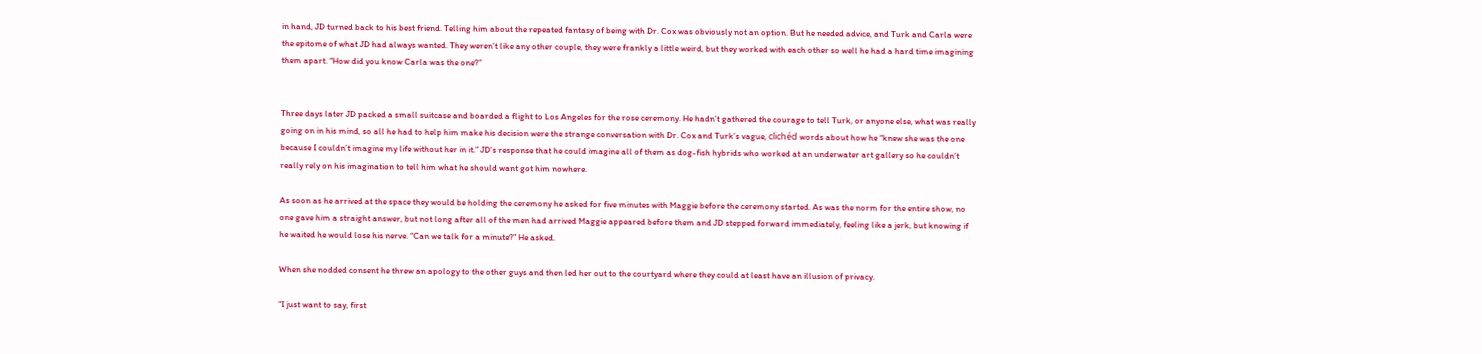in hand, JD turned back to his best friend. Telling him about the repeated fantasy of being with Dr. Cox was obviously not an option. But he needed advice, and Turk and Carla were the epitome of what JD had always wanted. They weren’t like any other couple, they were frankly a little weird, but they worked with each other so well he had a hard time imagining them apart. “How did you know Carla was the one?”


Three days later JD packed a small suitcase and boarded a flight to Los Angeles for the rose ceremony. He hadn’t gathered the courage to tell Turk, or anyone else, what was really going on in his mind, so all he had to help him make his decision were the strange conversation with Dr. Cox and Turk’s vague, clichéd words about how he “knew she was the one because I couldn’t imagine my life without her in it.” JD’s response that he could imagine all of them as dog-fish hybrids who worked at an underwater art gallery so he couldn’t really rely on his imagination to tell him what he should want got him nowhere.

As soon as he arrived at the space they would be holding the ceremony he asked for five minutes with Maggie before the ceremony started. As was the norm for the entire show, no one gave him a straight answer, but not long after all of the men had arrived Maggie appeared before them and JD stepped forward immediately, feeling like a jerk, but knowing if he waited he would lose his nerve. “Can we talk for a minute?” He asked.

When she nodded consent he threw an apology to the other guys and then led her out to the courtyard where they could at least have an illusion of privacy.

“I just want to say, first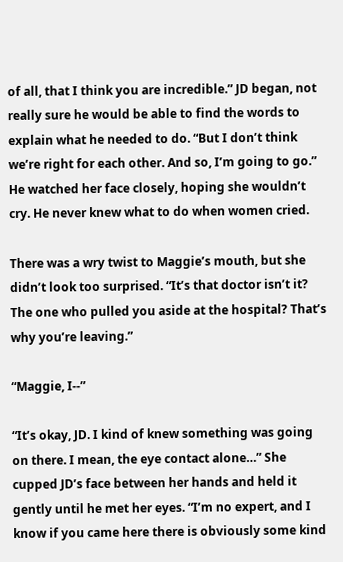of all, that I think you are incredible.” JD began, not really sure he would be able to find the words to explain what he needed to do. “But I don’t think we’re right for each other. And so, I’m going to go.” He watched her face closely, hoping she wouldn’t cry. He never knew what to do when women cried.

There was a wry twist to Maggie’s mouth, but she didn’t look too surprised. “It’s that doctor isn’t it? The one who pulled you aside at the hospital? That’s why you’re leaving.”

“Maggie, I--”

“It’s okay, JD. I kind of knew something was going on there. I mean, the eye contact alone…” She cupped JD’s face between her hands and held it gently until he met her eyes. “I’m no expert, and I know if you came here there is obviously some kind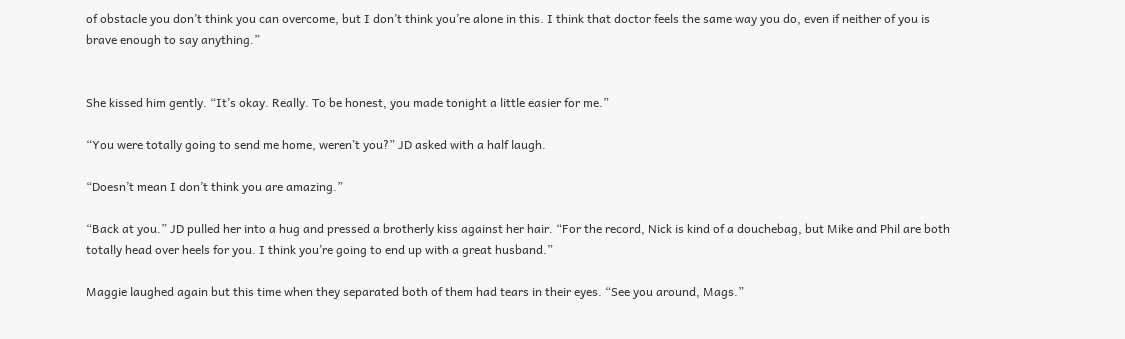of obstacle you don’t think you can overcome, but I don’t think you’re alone in this. I think that doctor feels the same way you do, even if neither of you is brave enough to say anything.”


She kissed him gently. “It’s okay. Really. To be honest, you made tonight a little easier for me.”

“You were totally going to send me home, weren’t you?” JD asked with a half laugh.

“Doesn’t mean I don’t think you are amazing.”

“Back at you.” JD pulled her into a hug and pressed a brotherly kiss against her hair. “For the record, Nick is kind of a douchebag, but Mike and Phil are both totally head over heels for you. I think you’re going to end up with a great husband.”

Maggie laughed again but this time when they separated both of them had tears in their eyes. “See you around, Mags.”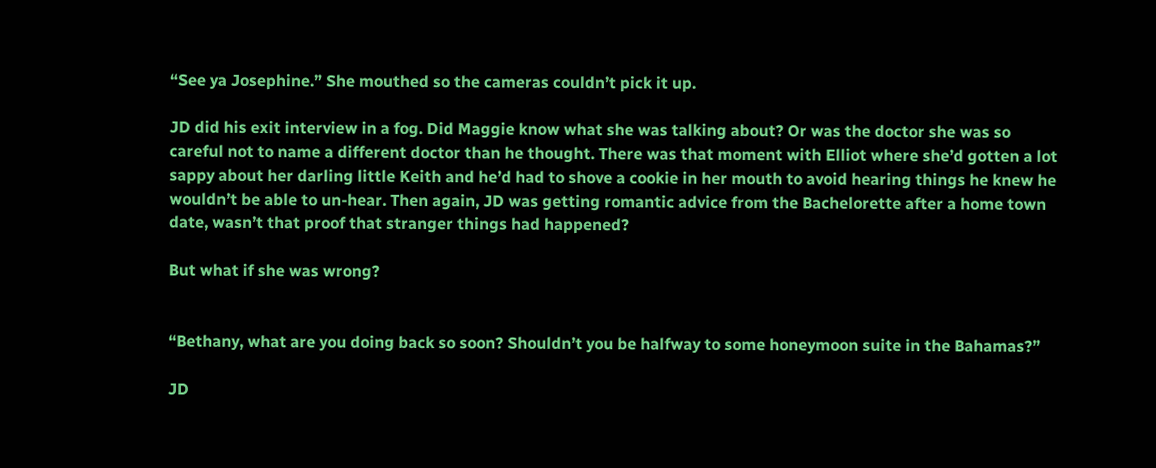“See ya Josephine.” She mouthed so the cameras couldn’t pick it up.

JD did his exit interview in a fog. Did Maggie know what she was talking about? Or was the doctor she was so careful not to name a different doctor than he thought. There was that moment with Elliot where she’d gotten a lot sappy about her darling little Keith and he’d had to shove a cookie in her mouth to avoid hearing things he knew he wouldn’t be able to un-hear. Then again, JD was getting romantic advice from the Bachelorette after a home town date, wasn’t that proof that stranger things had happened?

But what if she was wrong?


“Bethany, what are you doing back so soon? Shouldn’t you be halfway to some honeymoon suite in the Bahamas?”

JD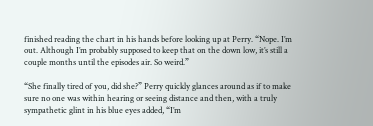finished reading the chart in his hands before looking up at Perry. “Nope. I’m out. Although I’m probably supposed to keep that on the down low, it’s still a couple months until the episodes air. So weird.”

“She finally tired of you, did she?” Perry quickly glances around as if to make sure no one was within hearing or seeing distance and then, with a truly sympathetic glint in his blue eyes added, “I’m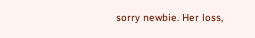sorry newbie. Her loss,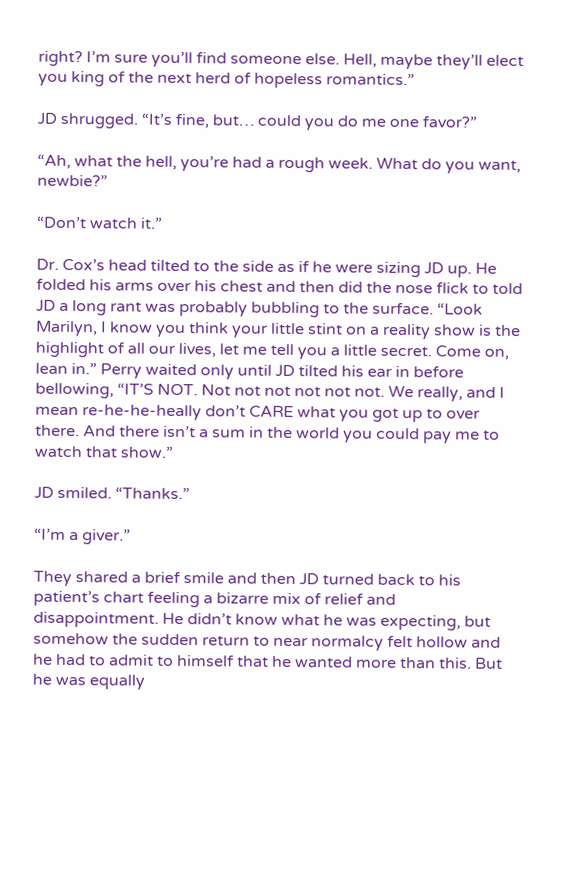right? I’m sure you’ll find someone else. Hell, maybe they’ll elect you king of the next herd of hopeless romantics.”

JD shrugged. “It’s fine, but… could you do me one favor?”

“Ah, what the hell, you’re had a rough week. What do you want, newbie?”

“Don’t watch it.”

Dr. Cox’s head tilted to the side as if he were sizing JD up. He folded his arms over his chest and then did the nose flick to told JD a long rant was probably bubbling to the surface. “Look Marilyn, I know you think your little stint on a reality show is the highlight of all our lives, let me tell you a little secret. Come on, lean in.” Perry waited only until JD tilted his ear in before bellowing, “IT’S NOT. Not not not not not not. We really, and I mean re-he-he-heally don’t CARE what you got up to over there. And there isn’t a sum in the world you could pay me to watch that show.”

JD smiled. “Thanks.”

“I’m a giver.”

They shared a brief smile and then JD turned back to his patient’s chart feeling a bizarre mix of relief and disappointment. He didn’t know what he was expecting, but somehow the sudden return to near normalcy felt hollow and he had to admit to himself that he wanted more than this. But he was equally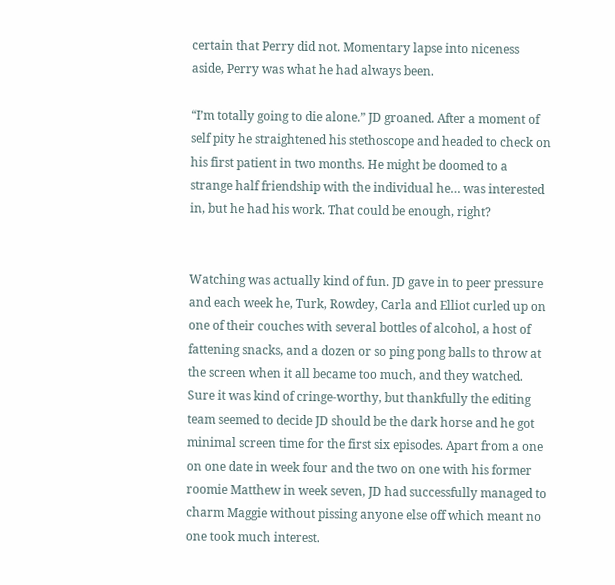certain that Perry did not. Momentary lapse into niceness aside, Perry was what he had always been.

“I’m totally going to die alone.” JD groaned. After a moment of self pity he straightened his stethoscope and headed to check on his first patient in two months. He might be doomed to a strange half friendship with the individual he… was interested in, but he had his work. That could be enough, right?


Watching was actually kind of fun. JD gave in to peer pressure and each week he, Turk, Rowdey, Carla and Elliot curled up on one of their couches with several bottles of alcohol, a host of fattening snacks, and a dozen or so ping pong balls to throw at the screen when it all became too much, and they watched. Sure it was kind of cringe-worthy, but thankfully the editing team seemed to decide JD should be the dark horse and he got minimal screen time for the first six episodes. Apart from a one on one date in week four and the two on one with his former roomie Matthew in week seven, JD had successfully managed to charm Maggie without pissing anyone else off which meant no one took much interest.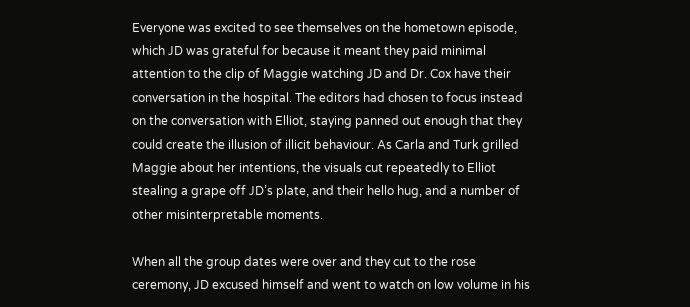Everyone was excited to see themselves on the hometown episode, which JD was grateful for because it meant they paid minimal attention to the clip of Maggie watching JD and Dr. Cox have their conversation in the hospital. The editors had chosen to focus instead on the conversation with Elliot, staying panned out enough that they could create the illusion of illicit behaviour. As Carla and Turk grilled Maggie about her intentions, the visuals cut repeatedly to Elliot stealing a grape off JD’s plate, and their hello hug, and a number of other misinterpretable moments.

When all the group dates were over and they cut to the rose ceremony, JD excused himself and went to watch on low volume in his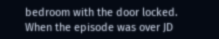bedroom with the door locked. When the episode was over JD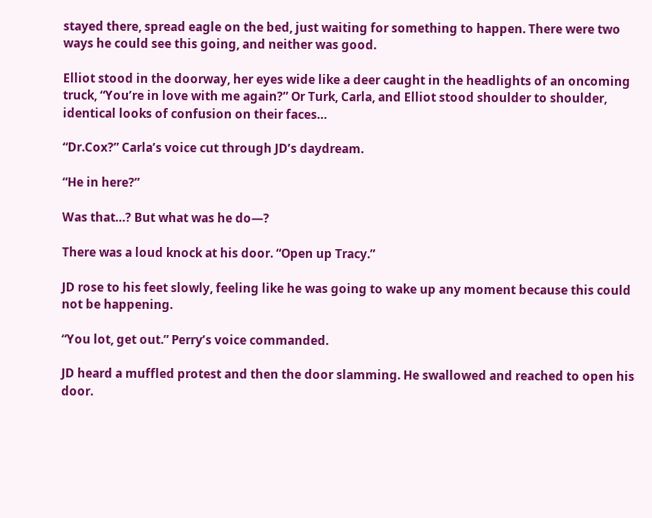stayed there, spread eagle on the bed, just waiting for something to happen. There were two ways he could see this going, and neither was good.

Elliot stood in the doorway, her eyes wide like a deer caught in the headlights of an oncoming truck, “You’re in love with me again?” Or Turk, Carla, and Elliot stood shoulder to shoulder, identical looks of confusion on their faces…

“Dr.Cox?” Carla’s voice cut through JD’s daydream.

“He in here?”

Was that…? But what was he do—?

There was a loud knock at his door. “Open up Tracy.”

JD rose to his feet slowly, feeling like he was going to wake up any moment because this could not be happening.

“You lot, get out.” Perry’s voice commanded.

JD heard a muffled protest and then the door slamming. He swallowed and reached to open his door.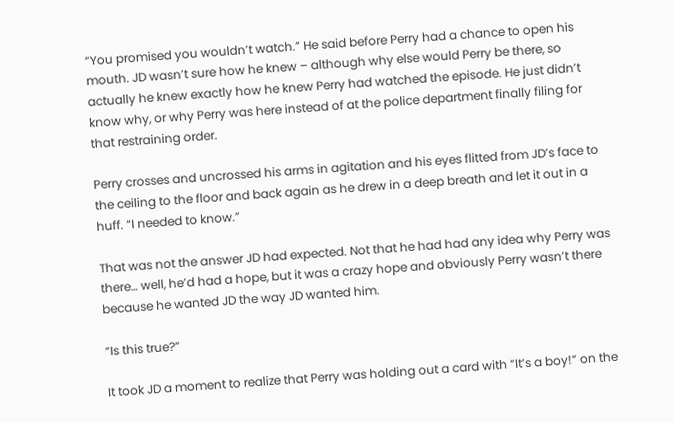“You promised you wouldn’t watch.” He said before Perry had a chance to open his mouth. JD wasn’t sure how he knew – although why else would Perry be there, so actually he knew exactly how he knew Perry had watched the episode. He just didn’t know why, or why Perry was here instead of at the police department finally filing for that restraining order.

Perry crosses and uncrossed his arms in agitation and his eyes flitted from JD’s face to the ceiling to the floor and back again as he drew in a deep breath and let it out in a huff. “I needed to know.”

That was not the answer JD had expected. Not that he had had any idea why Perry was there… well, he’d had a hope, but it was a crazy hope and obviously Perry wasn’t there because he wanted JD the way JD wanted him.

“Is this true?”

It took JD a moment to realize that Perry was holding out a card with “It’s a boy!” on the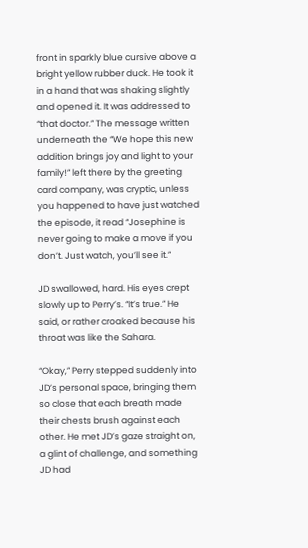front in sparkly blue cursive above a bright yellow rubber duck. He took it in a hand that was shaking slightly and opened it. It was addressed to “that doctor.” The message written underneath the “We hope this new addition brings joy and light to your family!” left there by the greeting card company, was cryptic, unless you happened to have just watched the episode, it read “Josephine is never going to make a move if you don’t. Just watch, you’ll see it.”

JD swallowed, hard. His eyes crept slowly up to Perry’s. “It’s true.” He said, or rather croaked because his throat was like the Sahara.

“Okay,” Perry stepped suddenly into JD’s personal space, bringing them so close that each breath made their chests brush against each other. He met JD’s gaze straight on, a glint of challenge, and something JD had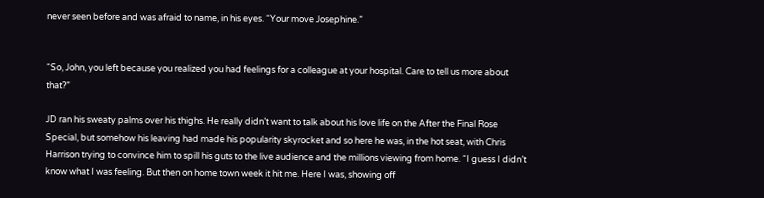never seen before and was afraid to name, in his eyes. “Your move Josephine.”


“So, John, you left because you realized you had feelings for a colleague at your hospital. Care to tell us more about that?”

JD ran his sweaty palms over his thighs. He really didn’t want to talk about his love life on the After the Final Rose Special, but somehow his leaving had made his popularity skyrocket and so here he was, in the hot seat, with Chris Harrison trying to convince him to spill his guts to the live audience and the millions viewing from home. “I guess I didn’t know what I was feeling. But then on home town week it hit me. Here I was, showing off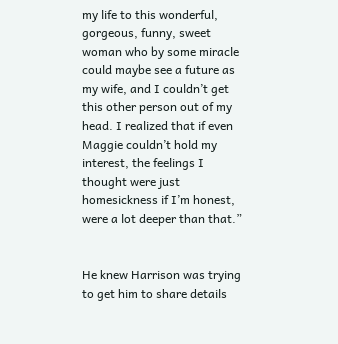my life to this wonderful, gorgeous, funny, sweet woman who by some miracle could maybe see a future as my wife, and I couldn’t get this other person out of my head. I realized that if even Maggie couldn’t hold my interest, the feelings I thought were just homesickness if I’m honest, were a lot deeper than that.”


He knew Harrison was trying to get him to share details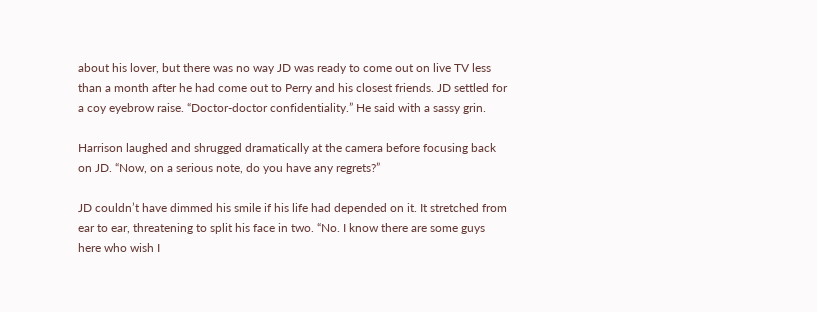about his lover, but there was no way JD was ready to come out on live TV less than a month after he had come out to Perry and his closest friends. JD settled for a coy eyebrow raise. “Doctor-doctor confidentiality.” He said with a sassy grin.

Harrison laughed and shrugged dramatically at the camera before focusing back on JD. “Now, on a serious note, do you have any regrets?”

JD couldn’t have dimmed his smile if his life had depended on it. It stretched from ear to ear, threatening to split his face in two. “No. I know there are some guys here who wish I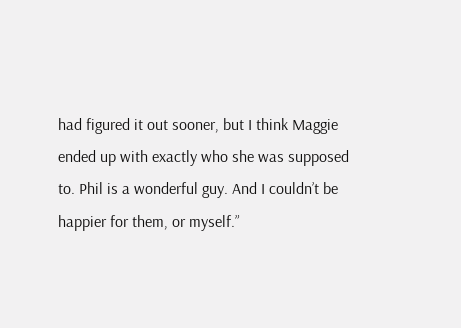had figured it out sooner, but I think Maggie ended up with exactly who she was supposed to. Phil is a wonderful guy. And I couldn’t be happier for them, or myself.”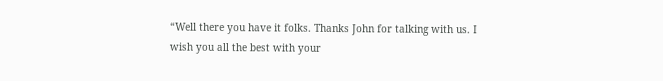“Well there you have it folks. Thanks John for talking with us. I wish you all the best with your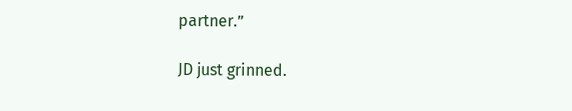partner.”

JD just grinned.